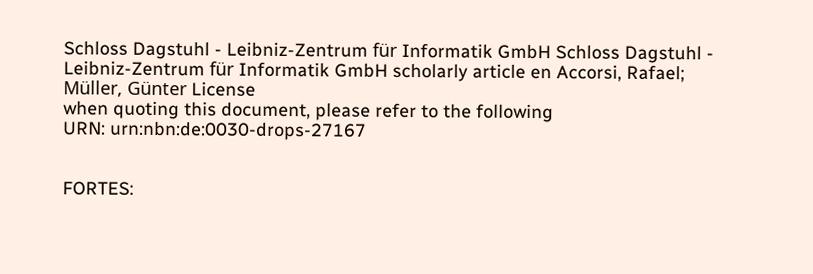Schloss Dagstuhl - Leibniz-Zentrum für Informatik GmbH Schloss Dagstuhl - Leibniz-Zentrum für Informatik GmbH scholarly article en Accorsi, Rafael; Müller, Günter License
when quoting this document, please refer to the following
URN: urn:nbn:de:0030-drops-27167


FORTES: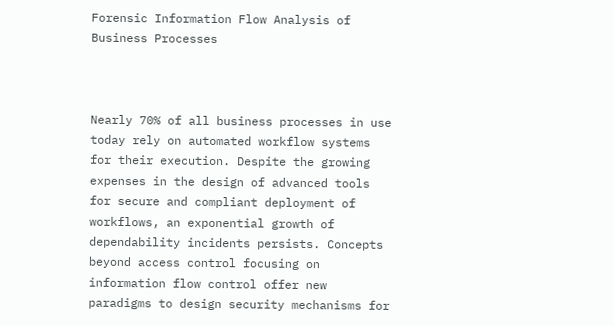Forensic Information Flow Analysis of Business Processes



Nearly 70% of all business processes in use today rely on automated workflow systems for their execution. Despite the growing expenses in the design of advanced tools for secure and compliant deployment of workflows, an exponential growth of dependability incidents persists. Concepts beyond access control focusing on information flow control offer new paradigms to design security mechanisms for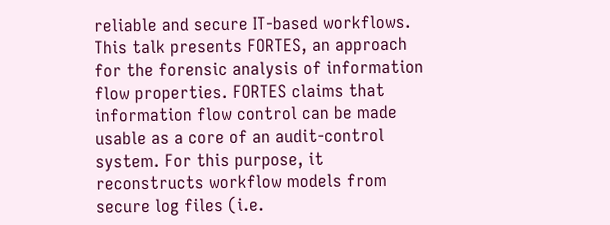reliable and secure IT-based workflows. This talk presents FORTES, an approach for the forensic analysis of information flow properties. FORTES claims that information flow control can be made usable as a core of an audit-control system. For this purpose, it reconstructs workflow models from secure log files (i.e.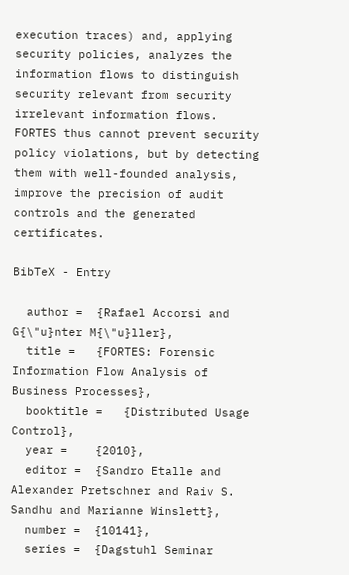execution traces) and, applying security policies, analyzes the information flows to distinguish security relevant from security irrelevant information flows. FORTES thus cannot prevent security policy violations, but by detecting them with well-founded analysis, improve the precision of audit controls and the generated certificates.

BibTeX - Entry

  author =  {Rafael Accorsi and G{\"u}nter M{\"u}ller},
  title =   {FORTES: Forensic Information Flow Analysis of Business Processes},
  booktitle =   {Distributed Usage Control},
  year =    {2010},
  editor =  {Sandro Etalle and Alexander Pretschner and Raiv S. Sandhu and Marianne Winslett},
  number =  {10141},
  series =  {Dagstuhl Seminar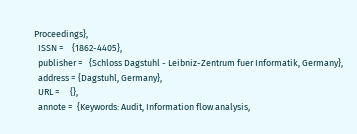Proceedings},
  ISSN =    {1862-4405},
  publisher =   {Schloss Dagstuhl - Leibniz-Zentrum fuer Informatik, Germany},
  address = {Dagstuhl, Germany},
  URL =     {},
  annote =  {Keywords: Audit, Information flow analysis,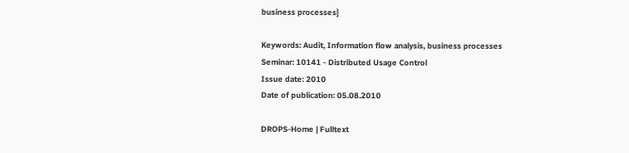business processes}

Keywords: Audit, Information flow analysis, business processes
Seminar: 10141 - Distributed Usage Control
Issue date: 2010
Date of publication: 05.08.2010

DROPS-Home | Fulltext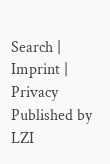Search | Imprint | Privacy Published by LZI